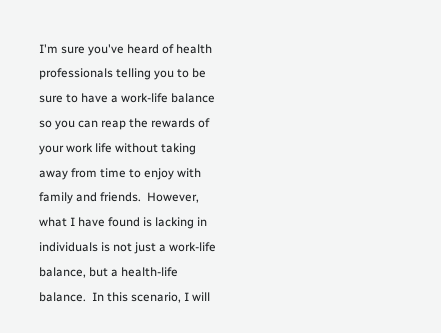I'm sure you've heard of health professionals telling you to be sure to have a work-life balance so you can reap the rewards of your work life without taking away from time to enjoy with family and friends.  However, what I have found is lacking in individuals is not just a work-life balance, but a health-life balance.  In this scenario, I will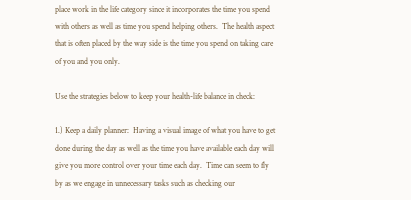place work in the life category since it incorporates the time you spend with others as well as time you spend helping others.  The health aspect that is often placed by the way side is the time you spend on taking care of you and you only.

Use the strategies below to keep your health-life balance in check:

1.) Keep a daily planner:  Having a visual image of what you have to get done during the day as well as the time you have available each day will give you more control over your time each day.  Time can seem to fly by as we engage in unnecessary tasks such as checking our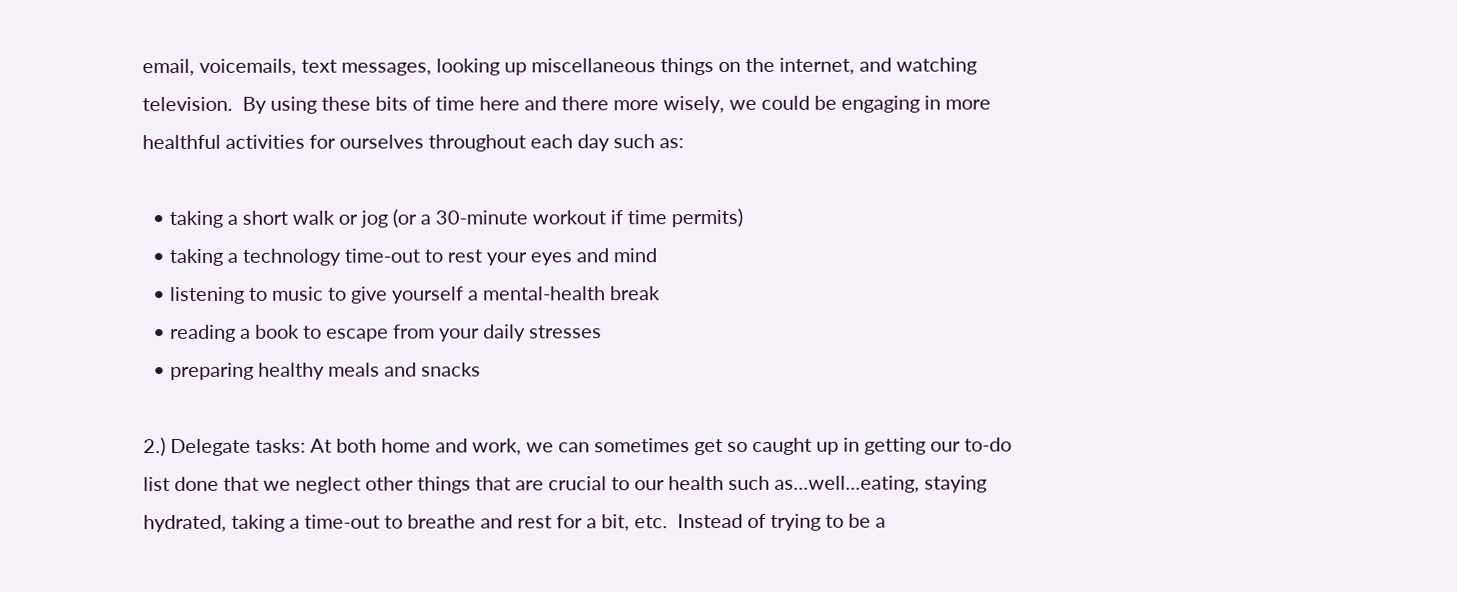email, voicemails, text messages, looking up miscellaneous things on the internet, and watching television.  By using these bits of time here and there more wisely, we could be engaging in more healthful activities for ourselves throughout each day such as:

  • taking a short walk or jog (or a 30-minute workout if time permits)
  • taking a technology time-out to rest your eyes and mind
  • listening to music to give yourself a mental-health break
  • reading a book to escape from your daily stresses
  • preparing healthy meals and snacks

2.) Delegate tasks: At both home and work, we can sometimes get so caught up in getting our to-do list done that we neglect other things that are crucial to our health such as...well...eating, staying hydrated, taking a time-out to breathe and rest for a bit, etc.  Instead of trying to be a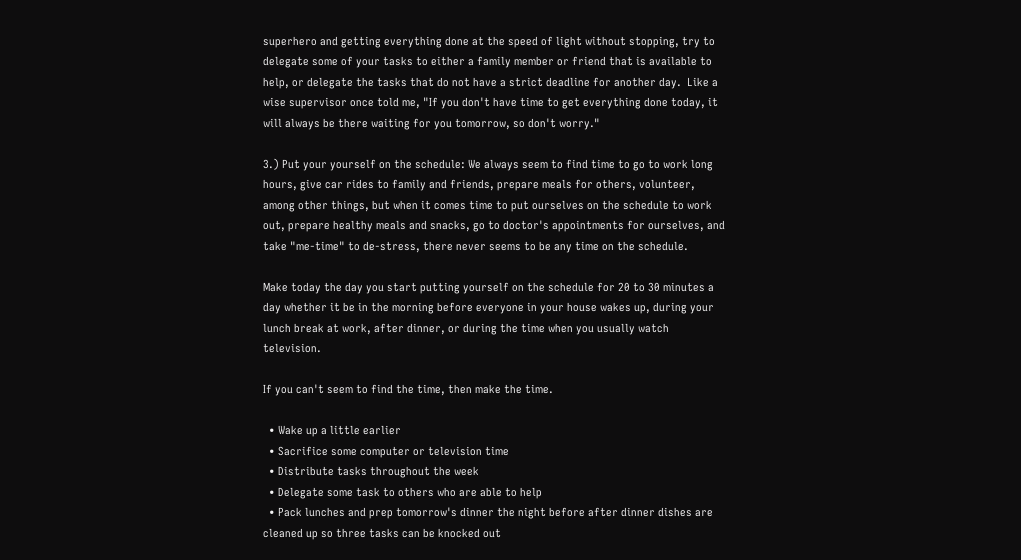superhero and getting everything done at the speed of light without stopping, try to delegate some of your tasks to either a family member or friend that is available to help, or delegate the tasks that do not have a strict deadline for another day.  Like a wise supervisor once told me, "If you don't have time to get everything done today, it will always be there waiting for you tomorrow, so don't worry."

3.) Put your yourself on the schedule: We always seem to find time to go to work long hours, give car rides to family and friends, prepare meals for others, volunteer, among other things, but when it comes time to put ourselves on the schedule to work out, prepare healthy meals and snacks, go to doctor's appointments for ourselves, and take "me-time" to de-stress, there never seems to be any time on the schedule.

Make today the day you start putting yourself on the schedule for 20 to 30 minutes a day whether it be in the morning before everyone in your house wakes up, during your lunch break at work, after dinner, or during the time when you usually watch television.

If you can't seem to find the time, then make the time.

  • Wake up a little earlier
  • Sacrifice some computer or television time
  • Distribute tasks throughout the week
  • Delegate some task to others who are able to help
  • Pack lunches and prep tomorrow's dinner the night before after dinner dishes are cleaned up so three tasks can be knocked out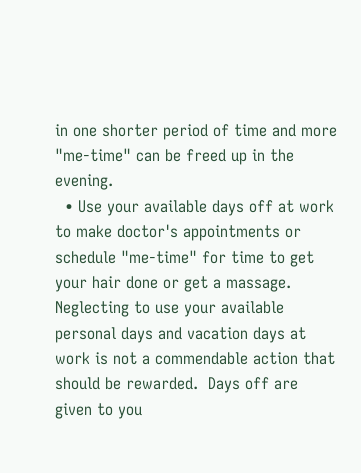in one shorter period of time and more "me-time" can be freed up in the evening.
  • Use your available days off at work to make doctor's appointments or schedule "me-time" for time to get your hair done or get a massage.  Neglecting to use your available personal days and vacation days at work is not a commendable action that should be rewarded.  Days off are given to you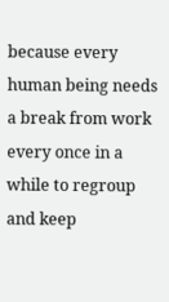because every human being needs a break from work every once in a while to regroup and keep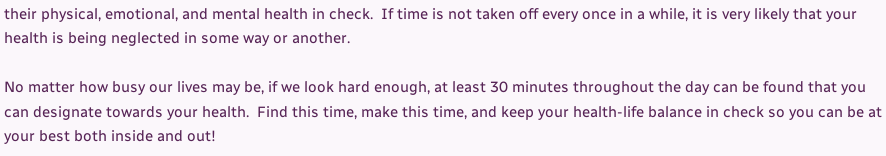their physical, emotional, and mental health in check.  If time is not taken off every once in a while, it is very likely that your health is being neglected in some way or another.

No matter how busy our lives may be, if we look hard enough, at least 30 minutes throughout the day can be found that you can designate towards your health.  Find this time, make this time, and keep your health-life balance in check so you can be at your best both inside and out!